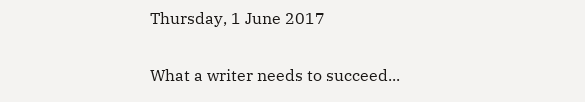Thursday, 1 June 2017

What a writer needs to succeed...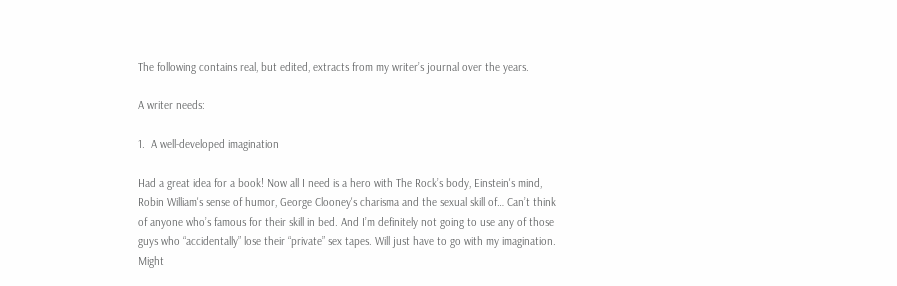The following contains real, but edited, extracts from my writer’s journal over the years.

A writer needs:

1.  A well-developed imagination

Had a great idea for a book! Now all I need is a hero with The Rock’s body, Einstein's mind, Robin William's sense of humor, George Clooney's charisma and the sexual skill of… Can’t think of anyone who’s famous for their skill in bed. And I’m definitely not going to use any of those guys who “accidentally” lose their “private” sex tapes. Will just have to go with my imagination. Might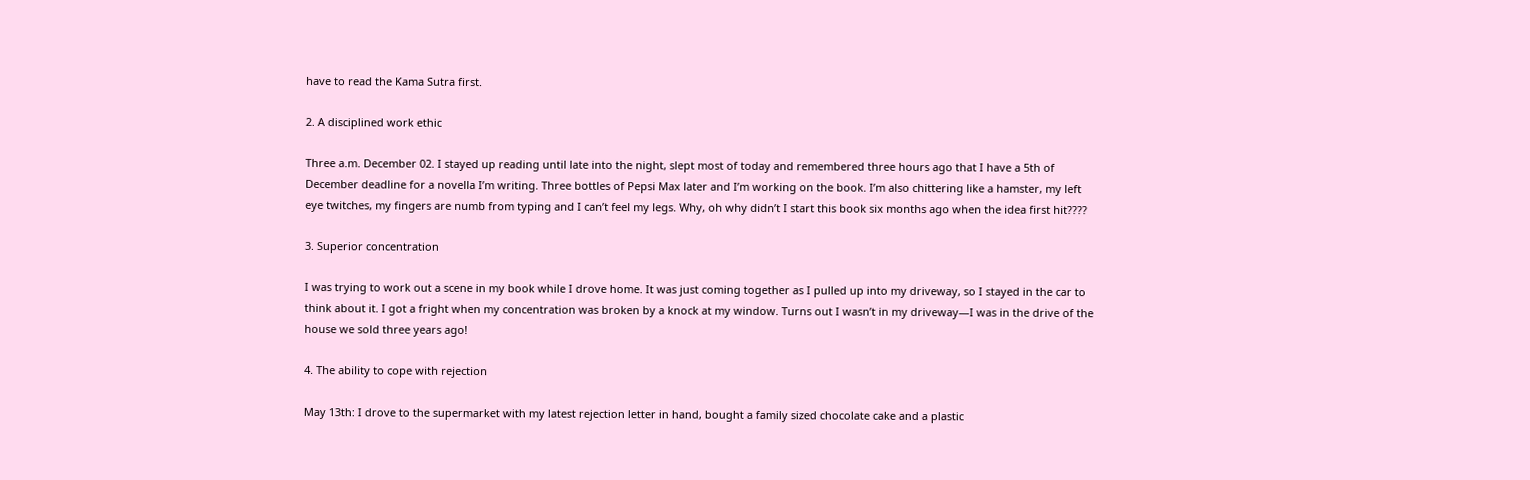have to read the Kama Sutra first.

2. A disciplined work ethic

Three a.m. December 02. I stayed up reading until late into the night, slept most of today and remembered three hours ago that I have a 5th of December deadline for a novella I’m writing. Three bottles of Pepsi Max later and I’m working on the book. I’m also chittering like a hamster, my left eye twitches, my fingers are numb from typing and I can’t feel my legs. Why, oh why didn’t I start this book six months ago when the idea first hit????

3. Superior concentration

I was trying to work out a scene in my book while I drove home. It was just coming together as I pulled up into my driveway, so I stayed in the car to think about it. I got a fright when my concentration was broken by a knock at my window. Turns out I wasn’t in my driveway—I was in the drive of the house we sold three years ago!

4. The ability to cope with rejection

May 13th: I drove to the supermarket with my latest rejection letter in hand, bought a family sized chocolate cake and a plastic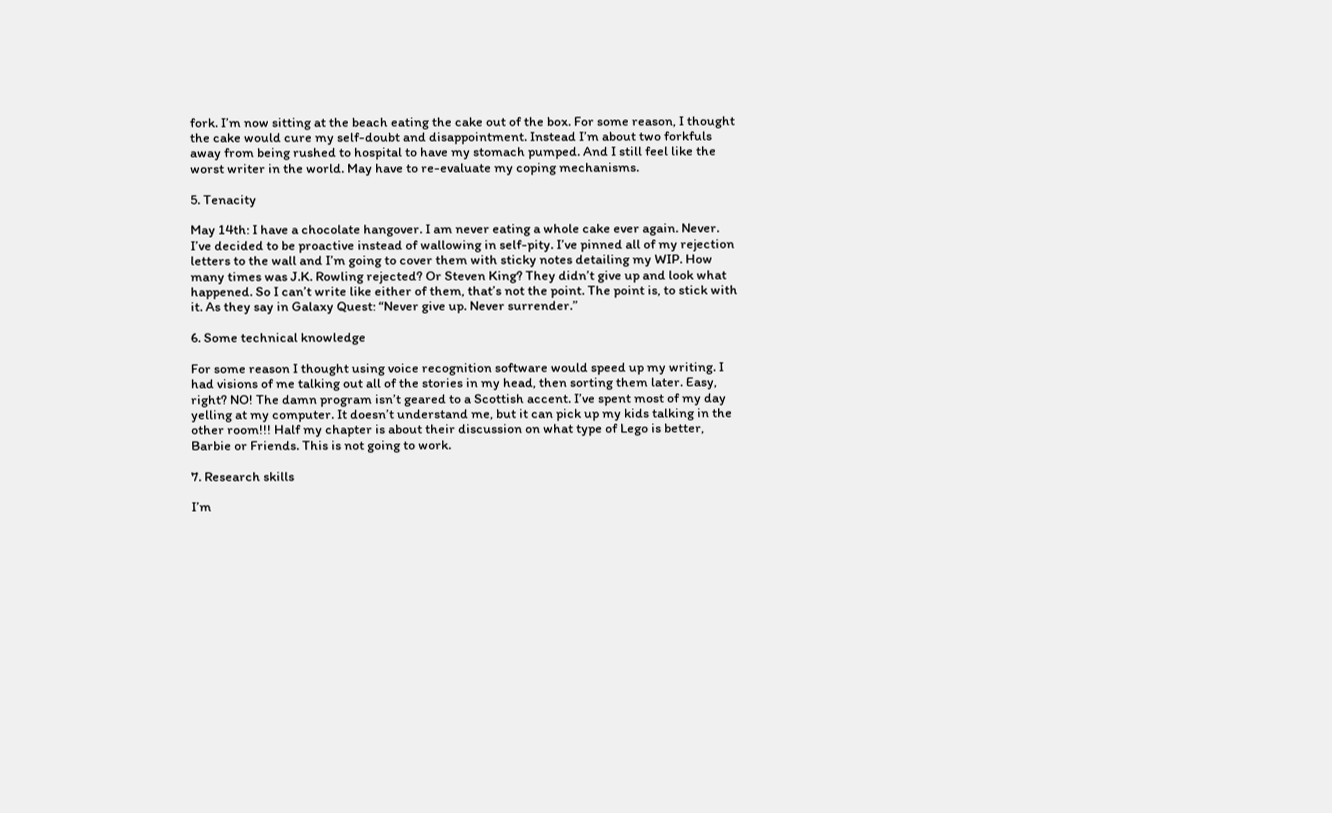fork. I’m now sitting at the beach eating the cake out of the box. For some reason, I thought the cake would cure my self-doubt and disappointment. Instead I’m about two forkfuls away from being rushed to hospital to have my stomach pumped. And I still feel like the worst writer in the world. May have to re-evaluate my coping mechanisms.

5. Tenacity

May 14th: I have a chocolate hangover. I am never eating a whole cake ever again. Never. I’ve decided to be proactive instead of wallowing in self-pity. I’ve pinned all of my rejection letters to the wall and I’m going to cover them with sticky notes detailing my WIP. How many times was J.K. Rowling rejected? Or Steven King? They didn’t give up and look what happened. So I can’t write like either of them, that’s not the point. The point is, to stick with it. As they say in Galaxy Quest: “Never give up. Never surrender.”

6. Some technical knowledge

For some reason I thought using voice recognition software would speed up my writing. I had visions of me talking out all of the stories in my head, then sorting them later. Easy, right? NO! The damn program isn’t geared to a Scottish accent. I’ve spent most of my day yelling at my computer. It doesn’t understand me, but it can pick up my kids talking in the other room!!! Half my chapter is about their discussion on what type of Lego is better, Barbie or Friends. This is not going to work.

7. Research skills

I’m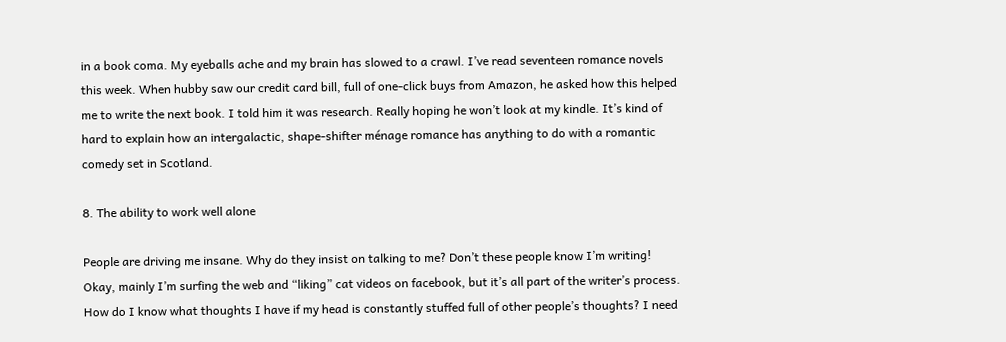in a book coma. My eyeballs ache and my brain has slowed to a crawl. I’ve read seventeen romance novels this week. When hubby saw our credit card bill, full of one-click buys from Amazon, he asked how this helped me to write the next book. I told him it was research. Really hoping he won’t look at my kindle. It’s kind of hard to explain how an intergalactic, shape-shifter ménage romance has anything to do with a romantic comedy set in Scotland.

8. The ability to work well alone

People are driving me insane. Why do they insist on talking to me? Don’t these people know I’m writing! Okay, mainly I’m surfing the web and “liking” cat videos on facebook, but it’s all part of the writer’s process. How do I know what thoughts I have if my head is constantly stuffed full of other people’s thoughts? I need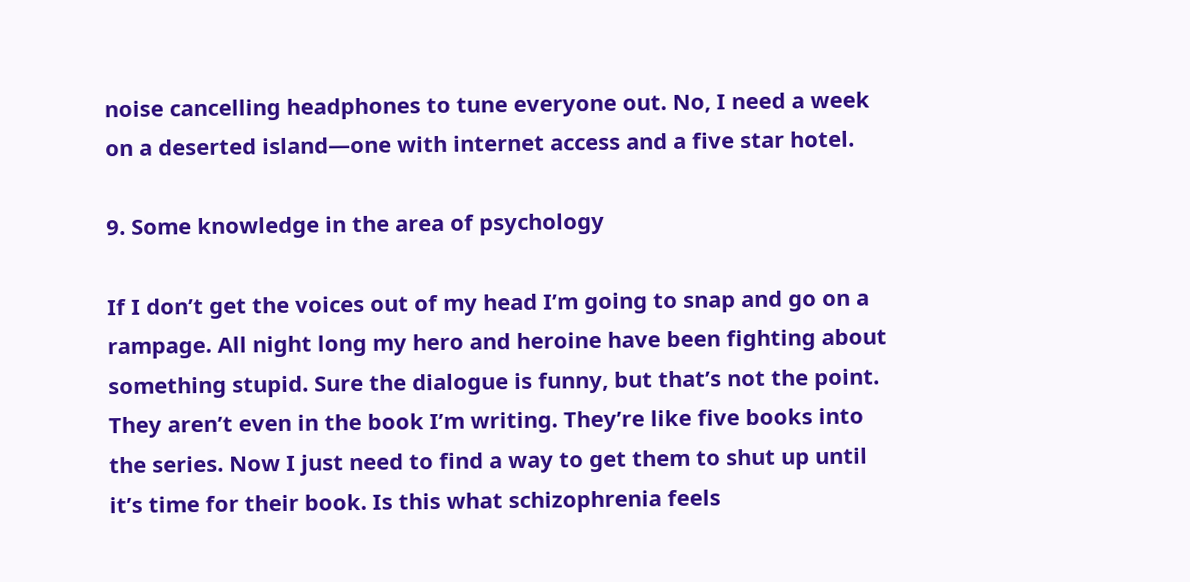noise cancelling headphones to tune everyone out. No, I need a week on a deserted island—one with internet access and a five star hotel.

9. Some knowledge in the area of psychology

If I don’t get the voices out of my head I’m going to snap and go on a rampage. All night long my hero and heroine have been fighting about something stupid. Sure the dialogue is funny, but that’s not the point. They aren’t even in the book I’m writing. They’re like five books into the series. Now I just need to find a way to get them to shut up until it’s time for their book. Is this what schizophrenia feels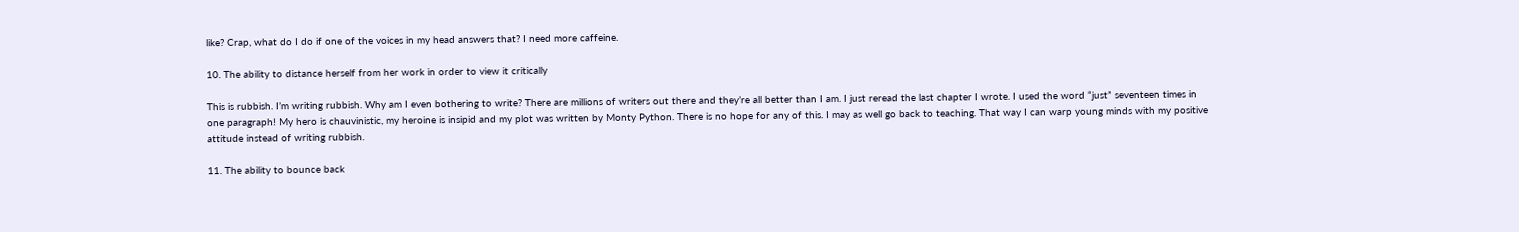like? Crap, what do I do if one of the voices in my head answers that? I need more caffeine.

10. The ability to distance herself from her work in order to view it critically

This is rubbish. I’m writing rubbish. Why am I even bothering to write? There are millions of writers out there and they’re all better than I am. I just reread the last chapter I wrote. I used the word “just” seventeen times in one paragraph! My hero is chauvinistic, my heroine is insipid and my plot was written by Monty Python. There is no hope for any of this. I may as well go back to teaching. That way I can warp young minds with my positive attitude instead of writing rubbish.

11. The ability to bounce back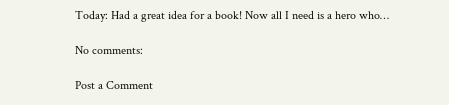Today: Had a great idea for a book! Now all I need is a hero who…

No comments:

Post a Comment